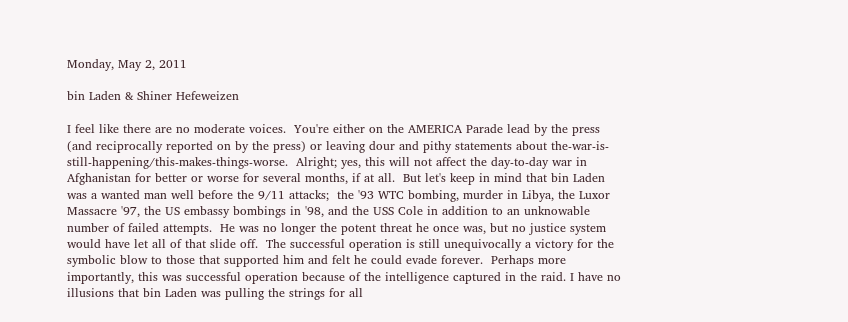Monday, May 2, 2011

bin Laden & Shiner Hefeweizen

I feel like there are no moderate voices.  You're either on the AMERICA Parade lead by the press (and reciprocally reported on by the press) or leaving dour and pithy statements about the-war-is-still-happening/this-makes-things-worse.  Alright; yes, this will not affect the day-to-day war in Afghanistan for better or worse for several months, if at all.  But let's keep in mind that bin Laden was a wanted man well before the 9/11 attacks;  the '93 WTC bombing, murder in Libya, the Luxor Massacre '97, the US embassy bombings in '98, and the USS Cole in addition to an unknowable number of failed attempts.  He was no longer the potent threat he once was, but no justice system would have let all of that slide off.  The successful operation is still unequivocally a victory for the symbolic blow to those that supported him and felt he could evade forever.  Perhaps more importantly, this was successful operation because of the intelligence captured in the raid. I have no illusions that bin Laden was pulling the strings for all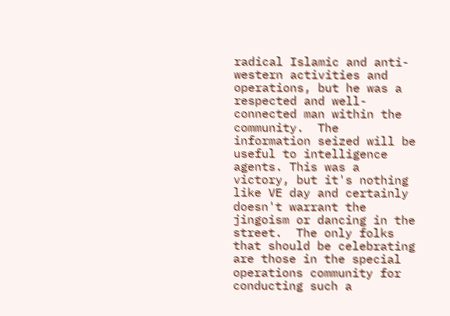radical Islamic and anti-western activities and operations, but he was a respected and well-connected man within the community.  The information seized will be useful to intelligence agents. This was a victory, but it's nothing like VE day and certainly doesn't warrant the jingoism or dancing in the street.  The only folks that should be celebrating are those in the special operations community for conducting such a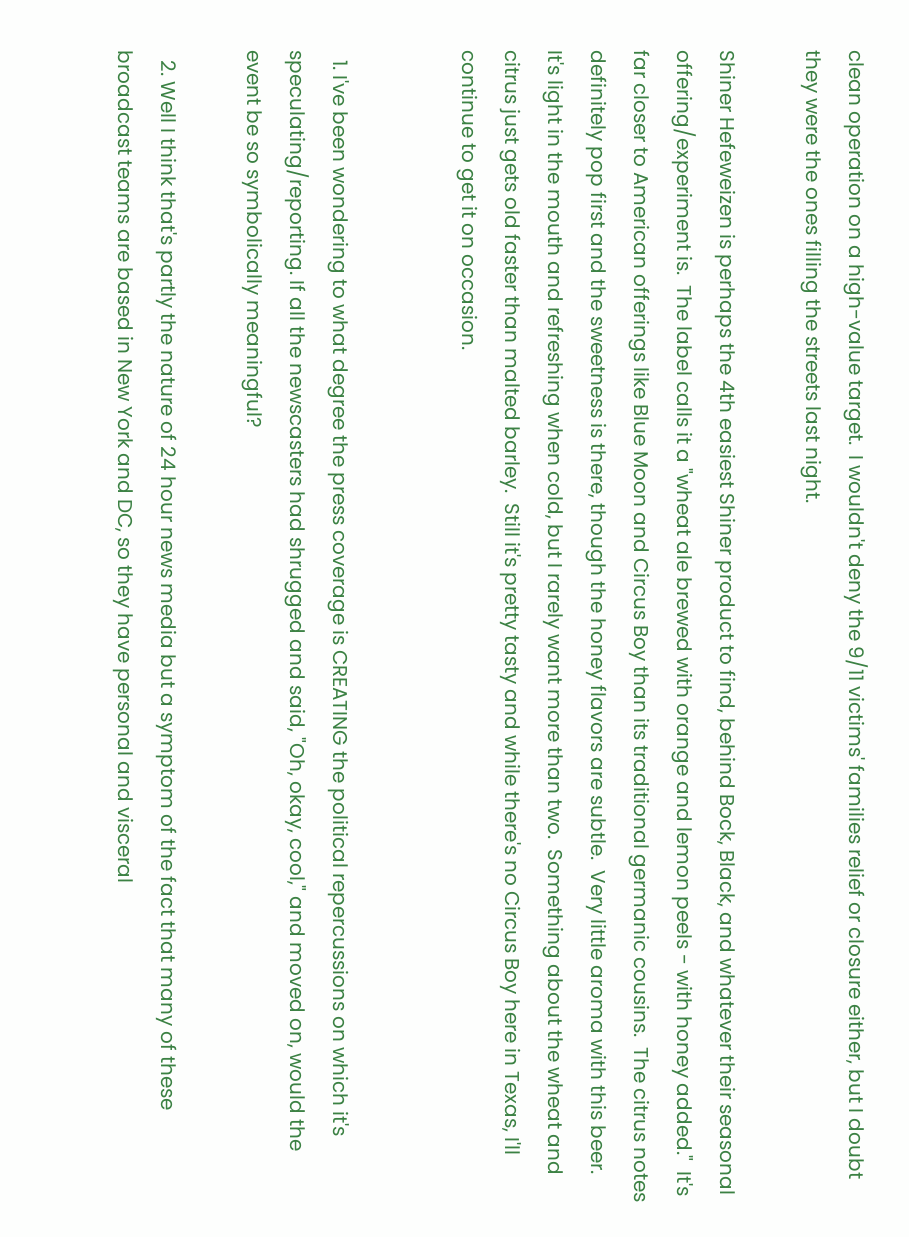clean operation on a high-value target.  I wouldn't deny the 9/11 victims' families relief or closure either, but I doubt they were the ones filling the streets last night.

Shiner Hefeweizen is perhaps the 4th easiest Shiner product to find, behind Bock, Black, and whatever their seasonal offering/experiment is.  The label calls it a "wheat ale brewed with orange and lemon peels - with honey added."  It's far closer to American offerings like Blue Moon and Circus Boy than its traditional germanic cousins.  The citrus notes definitely pop first and the sweetness is there, though the honey flavors are subtle.  Very little aroma with this beer.  It's light in the mouth and refreshing when cold, but I rarely want more than two.  Something about the wheat and citrus just gets old faster than malted barley.  Still it's pretty tasty and while there's no Circus Boy here in Texas, I'll continue to get it on occasion.


  1. I've been wondering to what degree the press coverage is CREATING the political repercussions on which it's speculating/reporting. If all the newscasters had shrugged and said, "Oh, okay, cool," and moved on, would the event be so symbolically meaningful?

  2. Well I think that's partly the nature of 24 hour news media but a symptom of the fact that many of these broadcast teams are based in New York and DC, so they have personal and visceral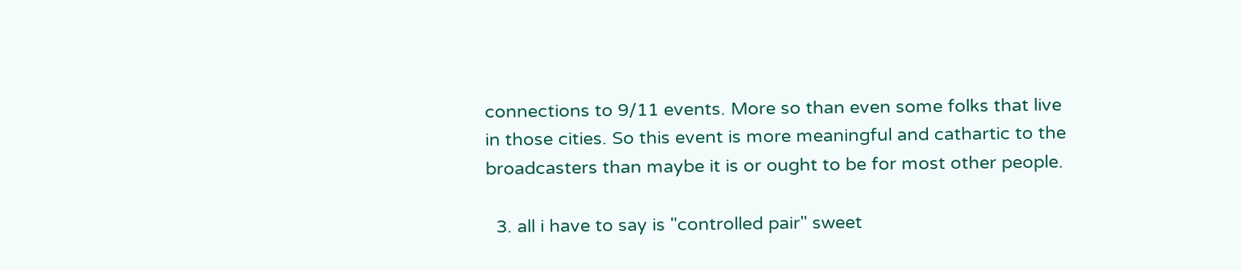connections to 9/11 events. More so than even some folks that live in those cities. So this event is more meaningful and cathartic to the broadcasters than maybe it is or ought to be for most other people.

  3. all i have to say is "controlled pair" sweet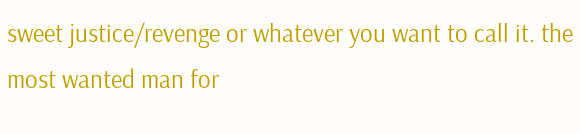sweet justice/revenge or whatever you want to call it. the most wanted man for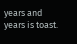years and years is toast.